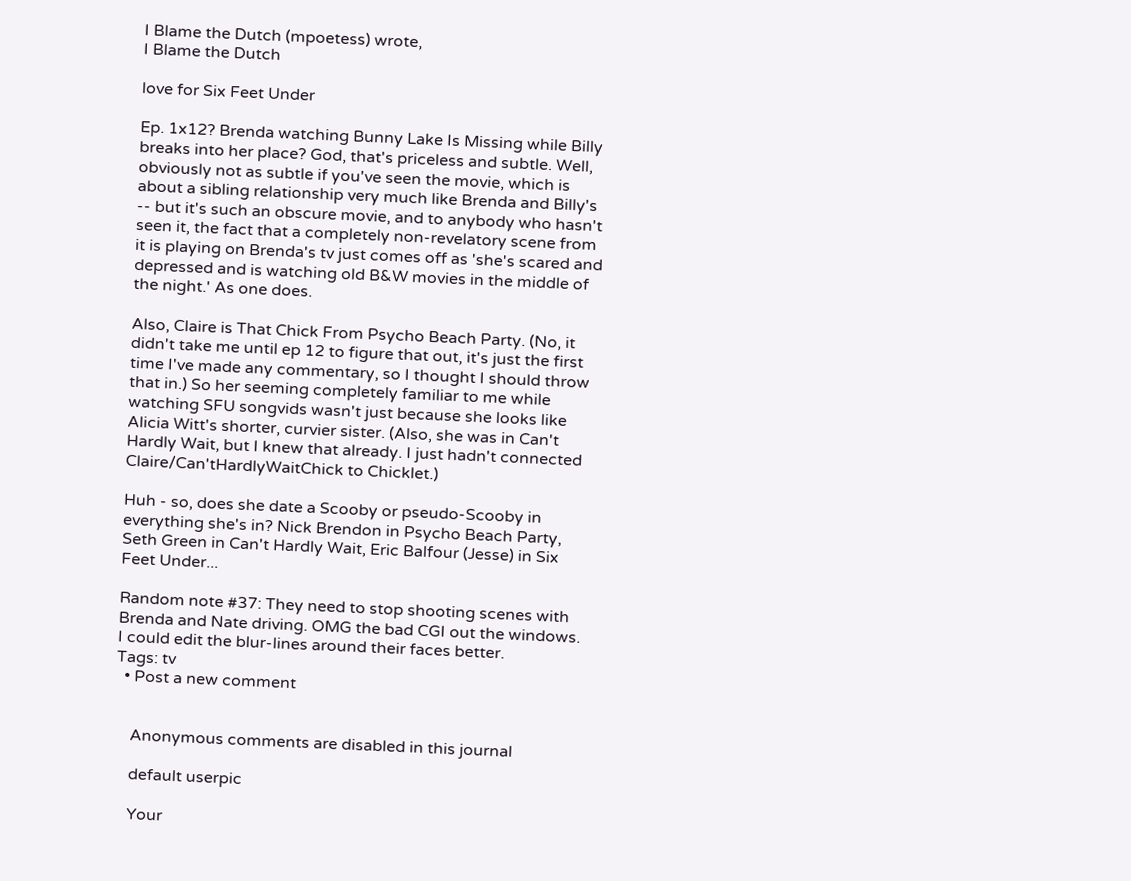I Blame the Dutch (mpoetess) wrote,
I Blame the Dutch

love for Six Feet Under

Ep. 1x12? Brenda watching Bunny Lake Is Missing while Billy breaks into her place? God, that's priceless and subtle. Well, obviously not as subtle if you've seen the movie, which is about a sibling relationship very much like Brenda and Billy's -- but it's such an obscure movie, and to anybody who hasn't seen it, the fact that a completely non-revelatory scene from it is playing on Brenda's tv just comes off as 'she's scared and depressed and is watching old B&W movies in the middle of the night.' As one does.

Also, Claire is That Chick From Psycho Beach Party. (No, it didn't take me until ep 12 to figure that out, it's just the first time I've made any commentary, so I thought I should throw that in.) So her seeming completely familiar to me while watching SFU songvids wasn't just because she looks like Alicia Witt's shorter, curvier sister. (Also, she was in Can't Hardly Wait, but I knew that already. I just hadn't connected Claire/Can'tHardlyWaitChick to Chicklet.)

Huh - so, does she date a Scooby or pseudo-Scooby in everything she's in? Nick Brendon in Psycho Beach Party, Seth Green in Can't Hardly Wait, Eric Balfour (Jesse) in Six Feet Under...

Random note #37: They need to stop shooting scenes with Brenda and Nate driving. OMG the bad CGI out the windows. I could edit the blur-lines around their faces better.
Tags: tv
  • Post a new comment


    Anonymous comments are disabled in this journal

    default userpic

    Your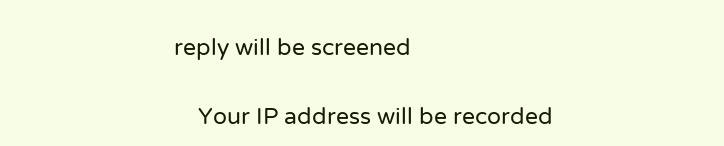reply will be screened

    Your IP address will be recorded